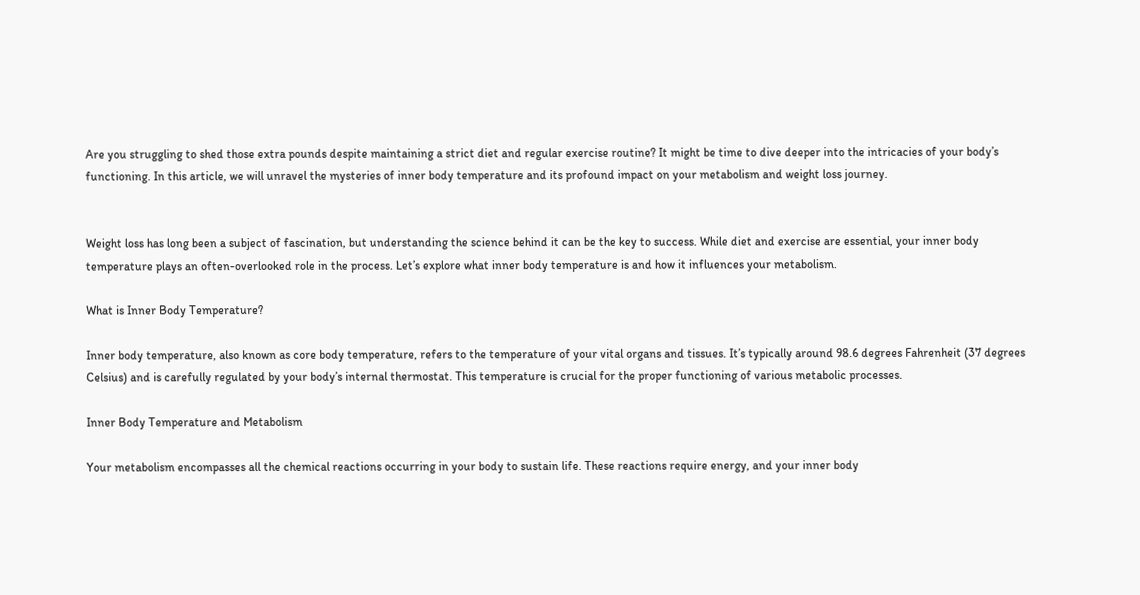Are you struggling to shed those extra pounds despite maintaining a strict diet and regular exercise routine? It might be time to dive deeper into the intricacies of your body’s functioning. In this article, we will unravel the mysteries of inner body temperature and its profound impact on your metabolism and weight loss journey.


Weight loss has long been a subject of fascination, but understanding the science behind it can be the key to success. While diet and exercise are essential, your inner body temperature plays an often-overlooked role in the process. Let’s explore what inner body temperature is and how it influences your metabolism.

What is Inner Body Temperature?

Inner body temperature, also known as core body temperature, refers to the temperature of your vital organs and tissues. It’s typically around 98.6 degrees Fahrenheit (37 degrees Celsius) and is carefully regulated by your body’s internal thermostat. This temperature is crucial for the proper functioning of various metabolic processes.

Inner Body Temperature and Metabolism

Your metabolism encompasses all the chemical reactions occurring in your body to sustain life. These reactions require energy, and your inner body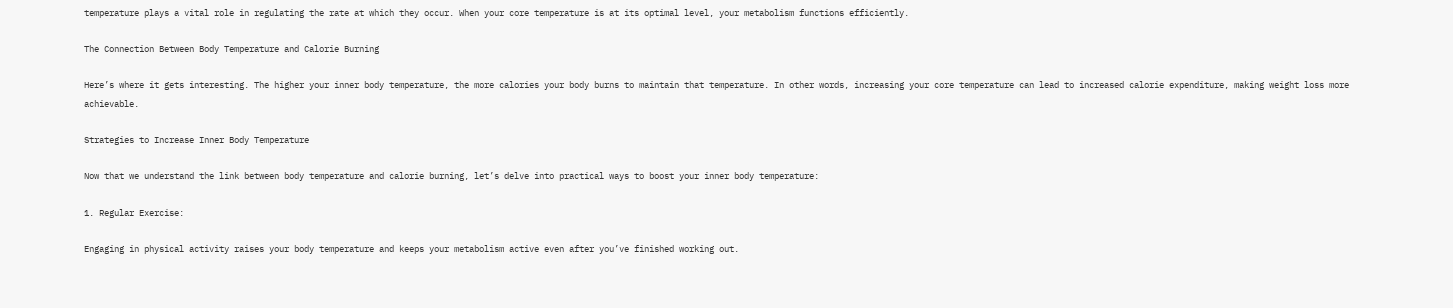temperature plays a vital role in regulating the rate at which they occur. When your core temperature is at its optimal level, your metabolism functions efficiently.

The Connection Between Body Temperature and Calorie Burning

Here’s where it gets interesting. The higher your inner body temperature, the more calories your body burns to maintain that temperature. In other words, increasing your core temperature can lead to increased calorie expenditure, making weight loss more achievable.

Strategies to Increase Inner Body Temperature

Now that we understand the link between body temperature and calorie burning, let’s delve into practical ways to boost your inner body temperature:

1. Regular Exercise:

Engaging in physical activity raises your body temperature and keeps your metabolism active even after you’ve finished working out.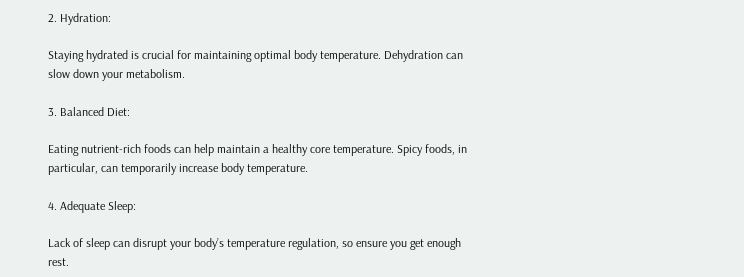2. Hydration:

Staying hydrated is crucial for maintaining optimal body temperature. Dehydration can slow down your metabolism.

3. Balanced Diet:

Eating nutrient-rich foods can help maintain a healthy core temperature. Spicy foods, in particular, can temporarily increase body temperature.

4. Adequate Sleep:

Lack of sleep can disrupt your body’s temperature regulation, so ensure you get enough rest.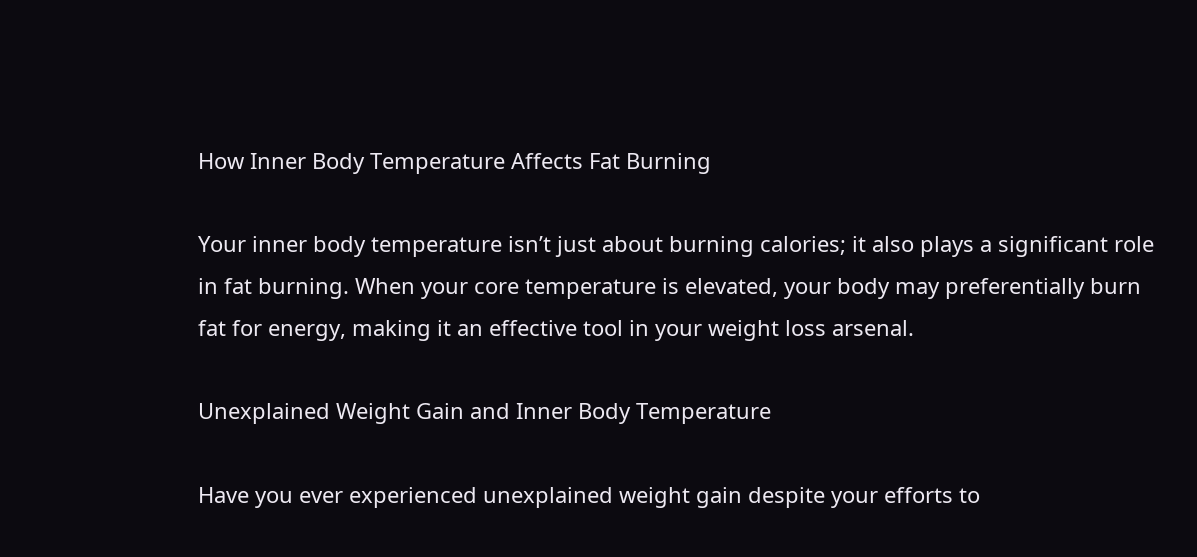How Inner Body Temperature Affects Fat Burning

Your inner body temperature isn’t just about burning calories; it also plays a significant role in fat burning. When your core temperature is elevated, your body may preferentially burn fat for energy, making it an effective tool in your weight loss arsenal.

Unexplained Weight Gain and Inner Body Temperature

Have you ever experienced unexplained weight gain despite your efforts to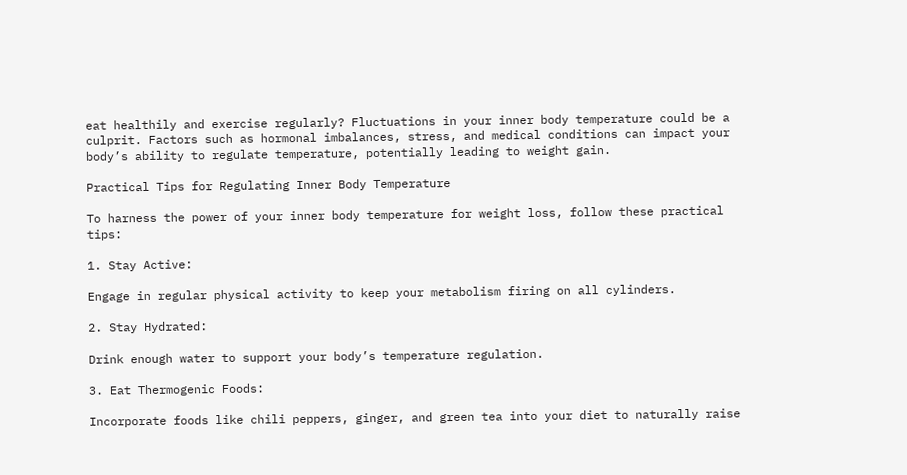eat healthily and exercise regularly? Fluctuations in your inner body temperature could be a culprit. Factors such as hormonal imbalances, stress, and medical conditions can impact your body’s ability to regulate temperature, potentially leading to weight gain.

Practical Tips for Regulating Inner Body Temperature

To harness the power of your inner body temperature for weight loss, follow these practical tips:

1. Stay Active:

Engage in regular physical activity to keep your metabolism firing on all cylinders.

2. Stay Hydrated:

Drink enough water to support your body’s temperature regulation.

3. Eat Thermogenic Foods:

Incorporate foods like chili peppers, ginger, and green tea into your diet to naturally raise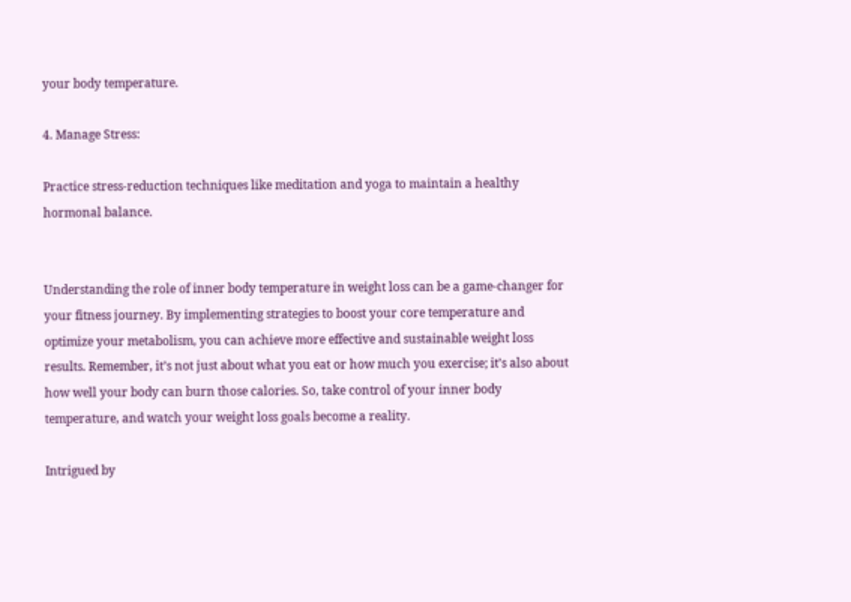your body temperature.

4. Manage Stress:

Practice stress-reduction techniques like meditation and yoga to maintain a healthy hormonal balance.


Understanding the role of inner body temperature in weight loss can be a game-changer for your fitness journey. By implementing strategies to boost your core temperature and optimize your metabolism, you can achieve more effective and sustainable weight loss results. Remember, it’s not just about what you eat or how much you exercise; it’s also about how well your body can burn those calories. So, take control of your inner body temperature, and watch your weight loss goals become a reality.

Intrigued by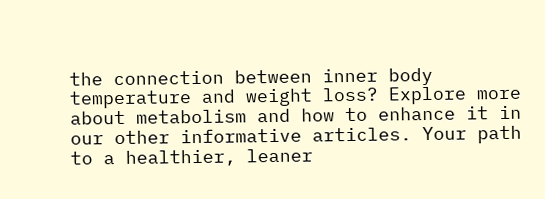the connection between inner body temperature and weight loss? Explore more about metabolism and how to enhance it in our other informative articles. Your path to a healthier, leaner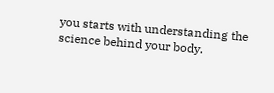you starts with understanding the science behind your body.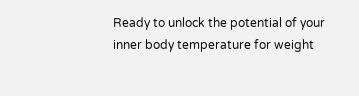Ready to unlock the potential of your inner body temperature for weight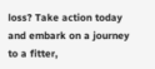loss? Take action today and embark on a journey to a fitter,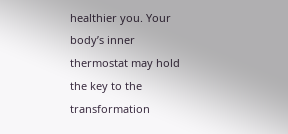healthier you. Your body’s inner thermostat may hold the key to the transformation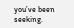you’ve been seeking.